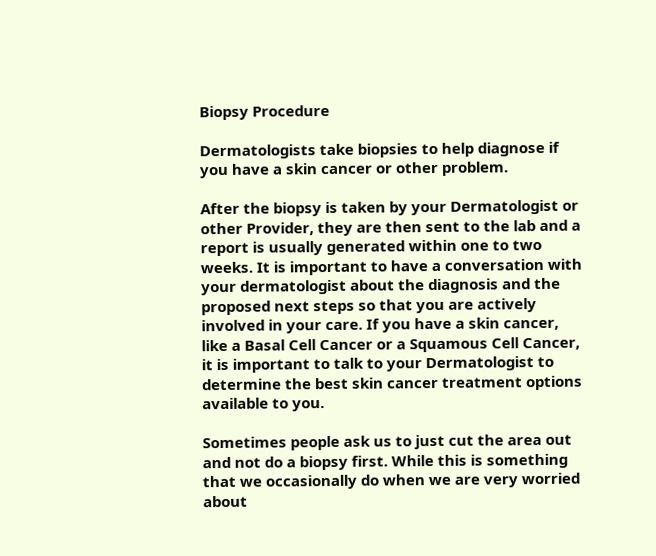Biopsy Procedure

Dermatologists take biopsies to help diagnose if you have a skin cancer or other problem.

After the biopsy is taken by your Dermatologist or other Provider, they are then sent to the lab and a report is usually generated within one to two weeks. It is important to have a conversation with your dermatologist about the diagnosis and the proposed next steps so that you are actively involved in your care. If you have a skin cancer, like a Basal Cell Cancer or a Squamous Cell Cancer, it is important to talk to your Dermatologist to determine the best skin cancer treatment options available to you.

Sometimes people ask us to just cut the area out and not do a biopsy first. While this is something that we occasionally do when we are very worried about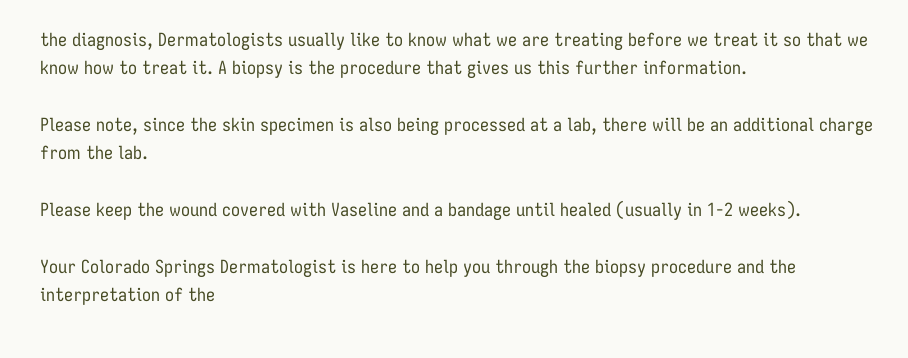the diagnosis, Dermatologists usually like to know what we are treating before we treat it so that we know how to treat it. A biopsy is the procedure that gives us this further information.

Please note, since the skin specimen is also being processed at a lab, there will be an additional charge from the lab.

Please keep the wound covered with Vaseline and a bandage until healed (usually in 1-2 weeks).

Your Colorado Springs Dermatologist is here to help you through the biopsy procedure and the interpretation of the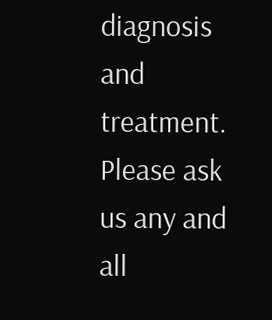diagnosis and treatment. Please ask us any and all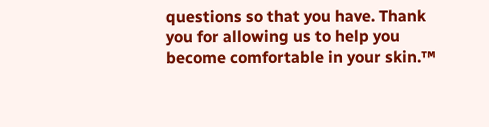questions so that you have. Thank you for allowing us to help you become comfortable in your skin.™